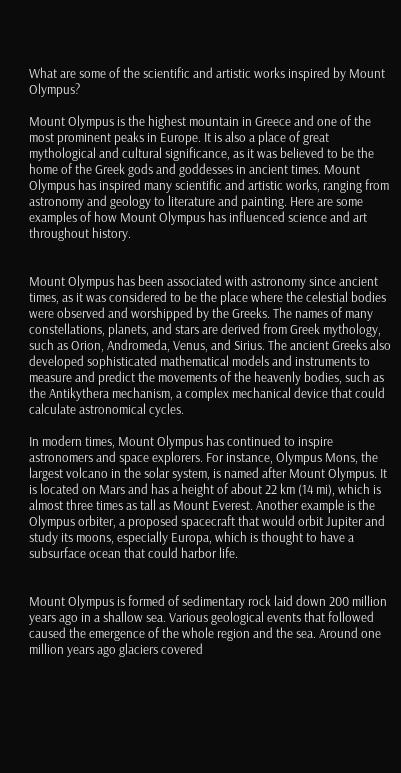What are some of the scientific and artistic works inspired by Mount Olympus?

Mount Olympus is the highest mountain in Greece and one of the most prominent peaks in Europe. It is also a place of great mythological and cultural significance, as it was believed to be the home of the Greek gods and goddesses in ancient times. Mount Olympus has inspired many scientific and artistic works, ranging from astronomy and geology to literature and painting. Here are some examples of how Mount Olympus has influenced science and art throughout history.


Mount Olympus has been associated with astronomy since ancient times, as it was considered to be the place where the celestial bodies were observed and worshipped by the Greeks. The names of many constellations, planets, and stars are derived from Greek mythology, such as Orion, Andromeda, Venus, and Sirius. The ancient Greeks also developed sophisticated mathematical models and instruments to measure and predict the movements of the heavenly bodies, such as the Antikythera mechanism, a complex mechanical device that could calculate astronomical cycles.

In modern times, Mount Olympus has continued to inspire astronomers and space explorers. For instance, Olympus Mons, the largest volcano in the solar system, is named after Mount Olympus. It is located on Mars and has a height of about 22 km (14 mi), which is almost three times as tall as Mount Everest. Another example is the Olympus orbiter, a proposed spacecraft that would orbit Jupiter and study its moons, especially Europa, which is thought to have a subsurface ocean that could harbor life.


Mount Olympus is formed of sedimentary rock laid down 200 million years ago in a shallow sea. Various geological events that followed caused the emergence of the whole region and the sea. Around one million years ago glaciers covered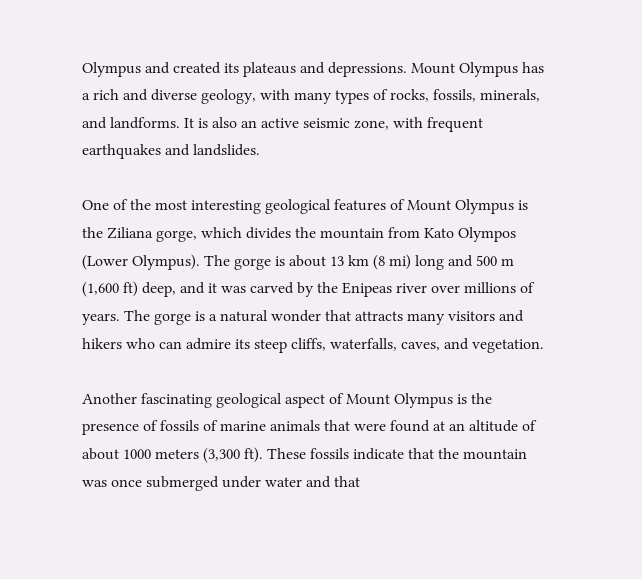Olympus and created its plateaus and depressions. Mount Olympus has a rich and diverse geology, with many types of rocks, fossils, minerals, and landforms. It is also an active seismic zone, with frequent earthquakes and landslides.

One of the most interesting geological features of Mount Olympus is the Ziliana gorge, which divides the mountain from Kato Olympos (Lower Olympus). The gorge is about 13 km (8 mi) long and 500 m (1,600 ft) deep, and it was carved by the Enipeas river over millions of years. The gorge is a natural wonder that attracts many visitors and hikers who can admire its steep cliffs, waterfalls, caves, and vegetation.

Another fascinating geological aspect of Mount Olympus is the presence of fossils of marine animals that were found at an altitude of about 1000 meters (3,300 ft). These fossils indicate that the mountain was once submerged under water and that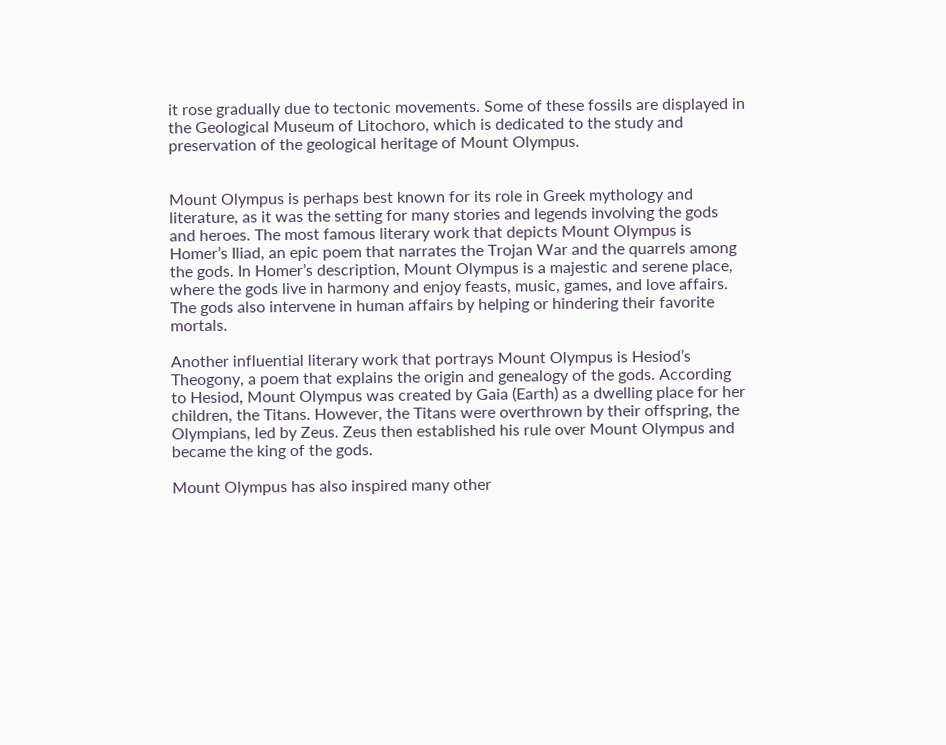it rose gradually due to tectonic movements. Some of these fossils are displayed in the Geological Museum of Litochoro, which is dedicated to the study and preservation of the geological heritage of Mount Olympus.


Mount Olympus is perhaps best known for its role in Greek mythology and literature, as it was the setting for many stories and legends involving the gods and heroes. The most famous literary work that depicts Mount Olympus is Homer’s Iliad, an epic poem that narrates the Trojan War and the quarrels among the gods. In Homer’s description, Mount Olympus is a majestic and serene place, where the gods live in harmony and enjoy feasts, music, games, and love affairs. The gods also intervene in human affairs by helping or hindering their favorite mortals.

Another influential literary work that portrays Mount Olympus is Hesiod’s Theogony, a poem that explains the origin and genealogy of the gods. According to Hesiod, Mount Olympus was created by Gaia (Earth) as a dwelling place for her children, the Titans. However, the Titans were overthrown by their offspring, the Olympians, led by Zeus. Zeus then established his rule over Mount Olympus and became the king of the gods.

Mount Olympus has also inspired many other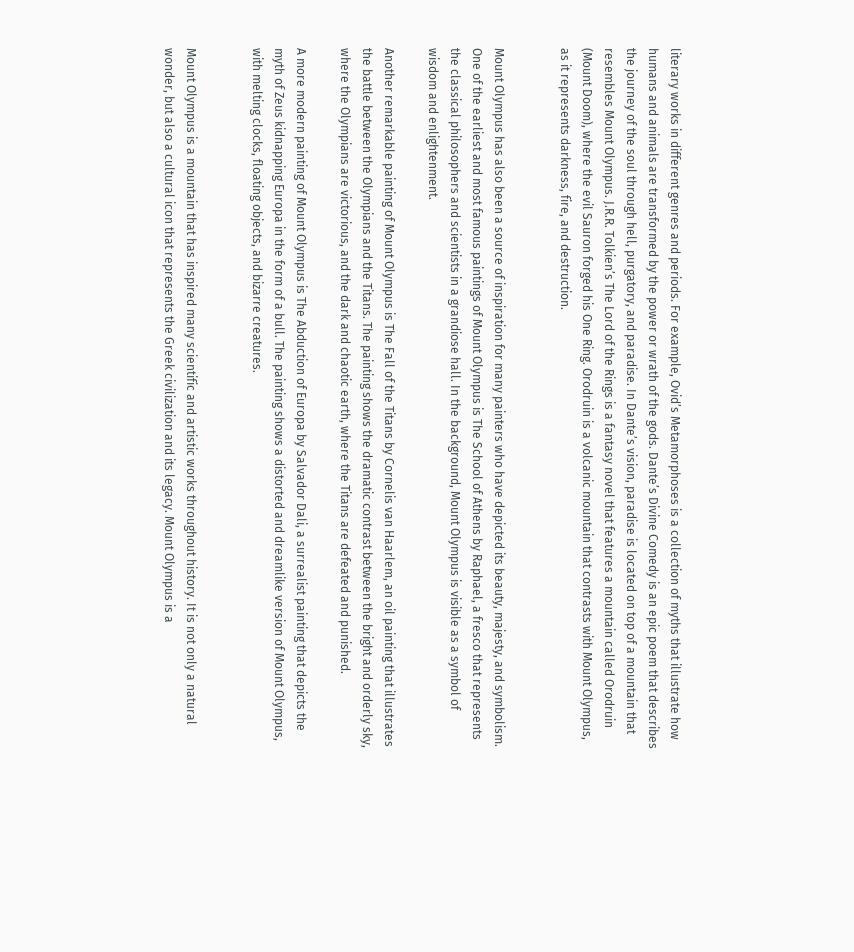literary works in different genres and periods. For example, Ovid’s Metamorphoses is a collection of myths that illustrate how humans and animals are transformed by the power or wrath of the gods. Dante’s Divine Comedy is an epic poem that describes the journey of the soul through hell, purgatory, and paradise. In Dante’s vision, paradise is located on top of a mountain that resembles Mount Olympus. J.R.R. Tolkien’s The Lord of the Rings is a fantasy novel that features a mountain called Orodruin (Mount Doom), where the evil Sauron forged his One Ring. Orodruin is a volcanic mountain that contrasts with Mount Olympus, as it represents darkness, fire, and destruction.


Mount Olympus has also been a source of inspiration for many painters who have depicted its beauty, majesty, and symbolism. One of the earliest and most famous paintings of Mount Olympus is The School of Athens by Raphael, a fresco that represents the classical philosophers and scientists in a grandiose hall. In the background, Mount Olympus is visible as a symbol of wisdom and enlightenment.

Another remarkable painting of Mount Olympus is The Fall of the Titans by Cornelis van Haarlem, an oil painting that illustrates the battle between the Olympians and the Titans. The painting shows the dramatic contrast between the bright and orderly sky, where the Olympians are victorious, and the dark and chaotic earth, where the Titans are defeated and punished.

A more modern painting of Mount Olympus is The Abduction of Europa by Salvador Dali, a surrealist painting that depicts the myth of Zeus kidnapping Europa in the form of a bull. The painting shows a distorted and dreamlike version of Mount Olympus, with melting clocks, floating objects, and bizarre creatures.


Mount Olympus is a mountain that has inspired many scientific and artistic works throughout history. It is not only a natural wonder, but also a cultural icon that represents the Greek civilization and its legacy. Mount Olympus is a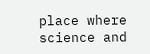place where science and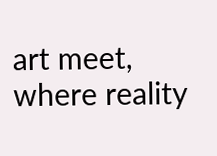art meet, where reality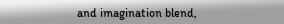and imagination blend,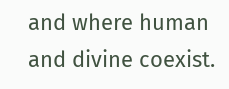and where human and divine coexist.